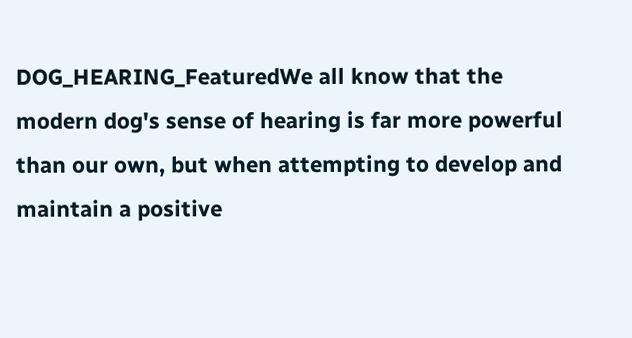DOG_HEARING_FeaturedWe all know that the modern dog's sense of hearing is far more powerful than our own, but when attempting to develop and maintain a positive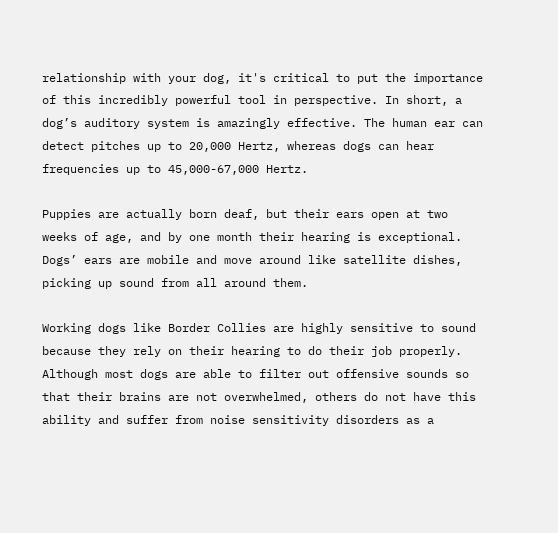relationship with your dog, it's critical to put the importance of this incredibly powerful tool in perspective. In short, a dog’s auditory system is amazingly effective. The human ear can detect pitches up to 20,000 Hertz, whereas dogs can hear frequencies up to 45,000-67,000 Hertz.

Puppies are actually born deaf, but their ears open at two weeks of age, and by one month their hearing is exceptional.  Dogs’ ears are mobile and move around like satellite dishes, picking up sound from all around them.

Working dogs like Border Collies are highly sensitive to sound because they rely on their hearing to do their job properly. Although most dogs are able to filter out offensive sounds so that their brains are not overwhelmed, others do not have this ability and suffer from noise sensitivity disorders as a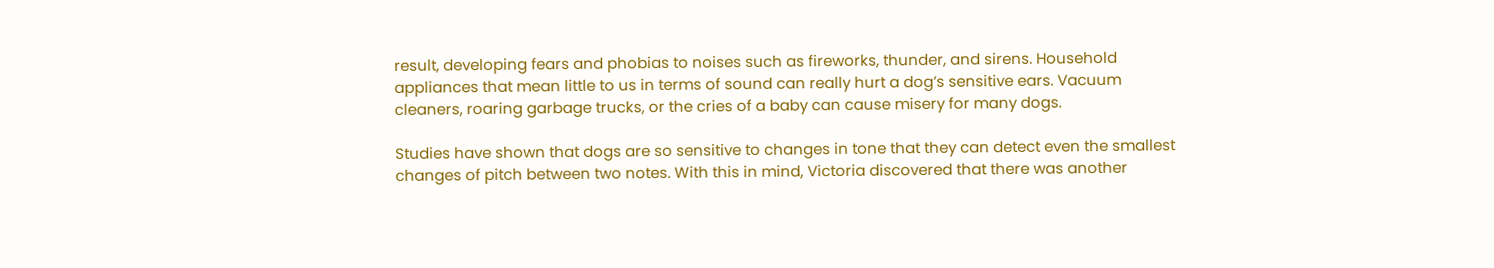result, developing fears and phobias to noises such as fireworks, thunder, and sirens. Household appliances that mean little to us in terms of sound can really hurt a dog’s sensitive ears. Vacuum cleaners, roaring garbage trucks, or the cries of a baby can cause misery for many dogs.

Studies have shown that dogs are so sensitive to changes in tone that they can detect even the smallest changes of pitch between two notes. With this in mind, Victoria discovered that there was another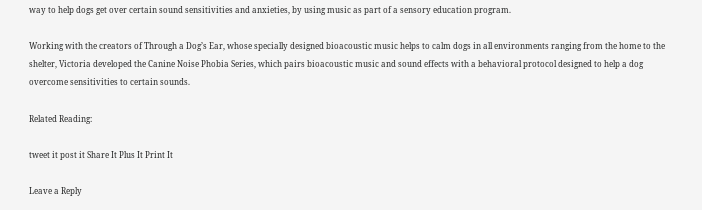way to help dogs get over certain sound sensitivities and anxieties, by using music as part of a sensory education program.

Working with the creators of Through a Dog’s Ear, whose specially designed bioacoustic music helps to calm dogs in all environments ranging from the home to the shelter, Victoria developed the Canine Noise Phobia Series, which pairs bioacoustic music and sound effects with a behavioral protocol designed to help a dog overcome sensitivities to certain sounds.

Related Reading:

tweet it post it Share It Plus It Print It

Leave a Reply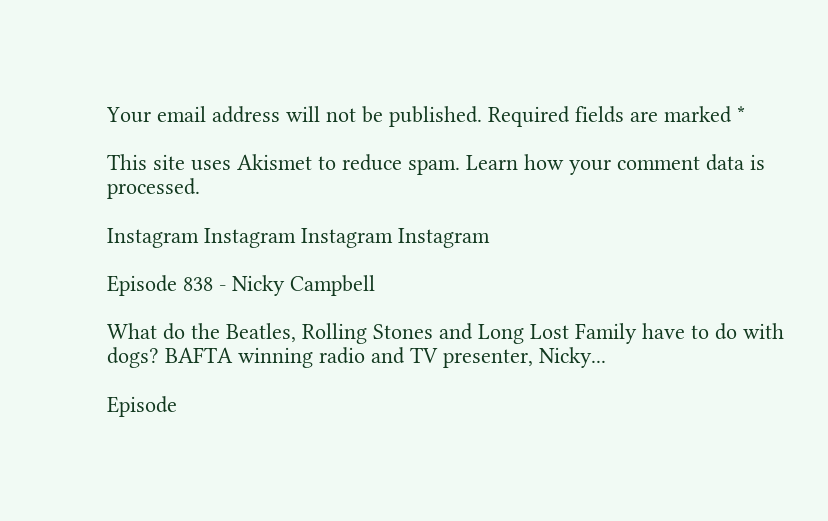Your email address will not be published. Required fields are marked *

This site uses Akismet to reduce spam. Learn how your comment data is processed.

Instagram Instagram Instagram Instagram

Episode 838 - Nicky Campbell

What do the Beatles, Rolling Stones and Long Lost Family have to do with dogs? BAFTA winning radio and TV presenter, Nicky...

Episode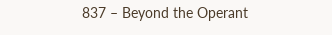837 – Beyond the Operant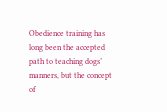Obedience training has long been the accepted path to teaching dogs’ manners, but the concept of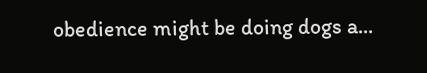obedience might be doing dogs a...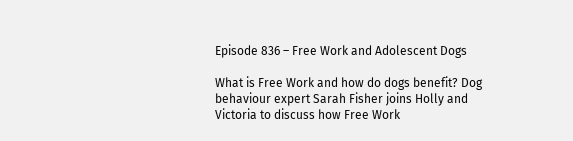Episode 836 – Free Work and Adolescent Dogs

What is Free Work and how do dogs benefit? Dog behaviour expert Sarah Fisher joins Holly and Victoria to discuss how Free Work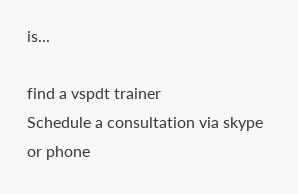is...

find a vspdt trainer
Schedule a consultation via skype or phone